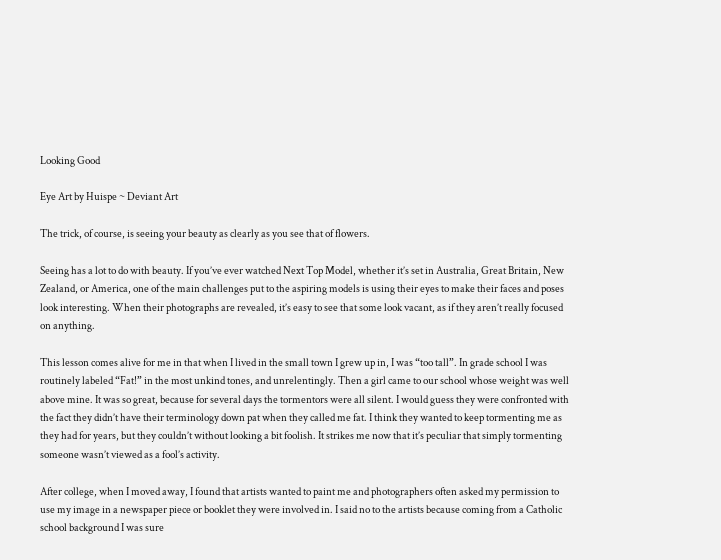Looking Good

Eye Art by Huispe ~ Deviant Art

The trick, of course, is seeing your beauty as clearly as you see that of flowers.

Seeing has a lot to do with beauty. If you’ve ever watched Next Top Model, whether it’s set in Australia, Great Britain, New Zealand, or America, one of the main challenges put to the aspiring models is using their eyes to make their faces and poses look interesting. When their photographs are revealed, it’s easy to see that some look vacant, as if they aren’t really focused on anything.

This lesson comes alive for me in that when I lived in the small town I grew up in, I was “too tall”. In grade school I was routinely labeled “Fat!” in the most unkind tones, and unrelentingly. Then a girl came to our school whose weight was well above mine. It was so great, because for several days the tormentors were all silent. I would guess they were confronted with the fact they didn’t have their terminology down pat when they called me fat. I think they wanted to keep tormenting me as they had for years, but they couldn’t without looking a bit foolish. It strikes me now that it’s peculiar that simply tormenting someone wasn’t viewed as a fool’s activity.

After college, when I moved away, I found that artists wanted to paint me and photographers often asked my permission to use my image in a newspaper piece or booklet they were involved in. I said no to the artists because coming from a Catholic school background I was sure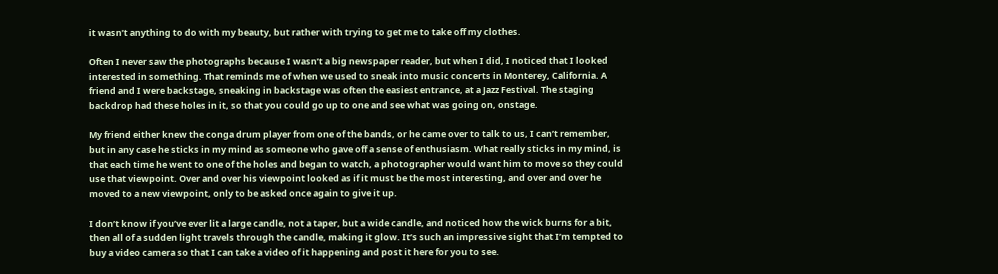it wasn’t anything to do with my beauty, but rather with trying to get me to take off my clothes.

Often I never saw the photographs because I wasn’t a big newspaper reader, but when I did, I noticed that I looked interested in something. That reminds me of when we used to sneak into music concerts in Monterey, California. A friend and I were backstage, sneaking in backstage was often the easiest entrance, at a Jazz Festival. The staging backdrop had these holes in it, so that you could go up to one and see what was going on, onstage.

My friend either knew the conga drum player from one of the bands, or he came over to talk to us, I can’t remember, but in any case he sticks in my mind as someone who gave off a sense of enthusiasm. What really sticks in my mind, is that each time he went to one of the holes and began to watch, a photographer would want him to move so they could use that viewpoint. Over and over his viewpoint looked as if it must be the most interesting, and over and over he moved to a new viewpoint, only to be asked once again to give it up.

I don’t know if you’ve ever lit a large candle, not a taper, but a wide candle, and noticed how the wick burns for a bit, then all of a sudden light travels through the candle, making it glow. It’s such an impressive sight that I’m tempted to buy a video camera so that I can take a video of it happening and post it here for you to see.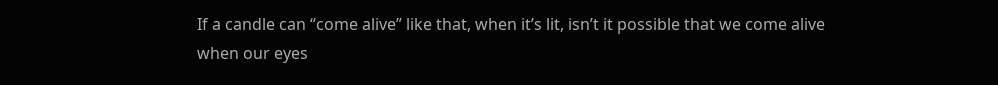If a candle can “come alive” like that, when it’s lit, isn’t it possible that we come alive when our eyes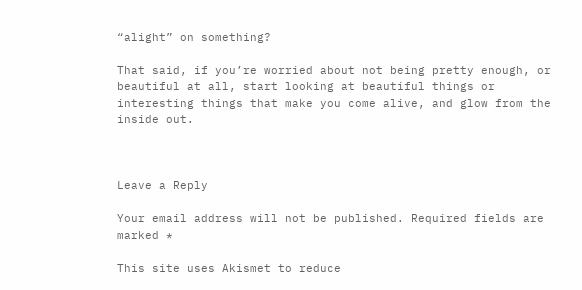“alight” on something?

That said, if you’re worried about not being pretty enough, or beautiful at all, start looking at beautiful things or interesting things that make you come alive, and glow from the inside out.



Leave a Reply

Your email address will not be published. Required fields are marked *

This site uses Akismet to reduce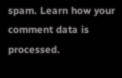spam. Learn how your comment data is processed.